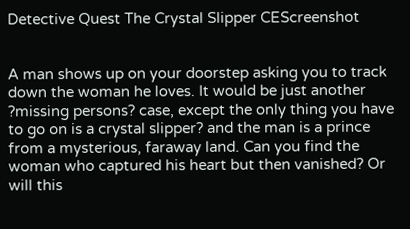Detective Quest The Crystal Slipper CEScreenshot


A man shows up on your doorstep asking you to track down the woman he loves. It would be just another ?missing persons? case, except the only thing you have to go on is a crystal slipper? and the man is a prince from a mysterious, faraway land. Can you find the woman who captured his heart but then vanished? Or will this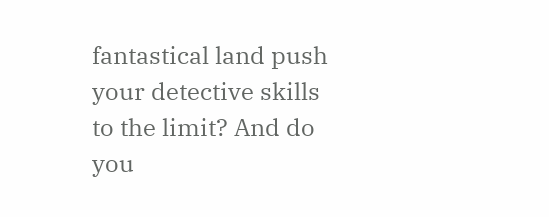fantastical land push your detective skills to the limit? And do you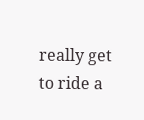really get to ride a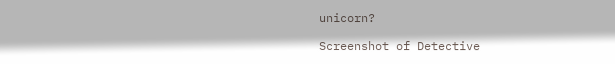unicorn?

Screenshot of Detective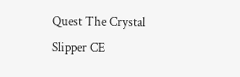Quest The Crystal Slipper CE